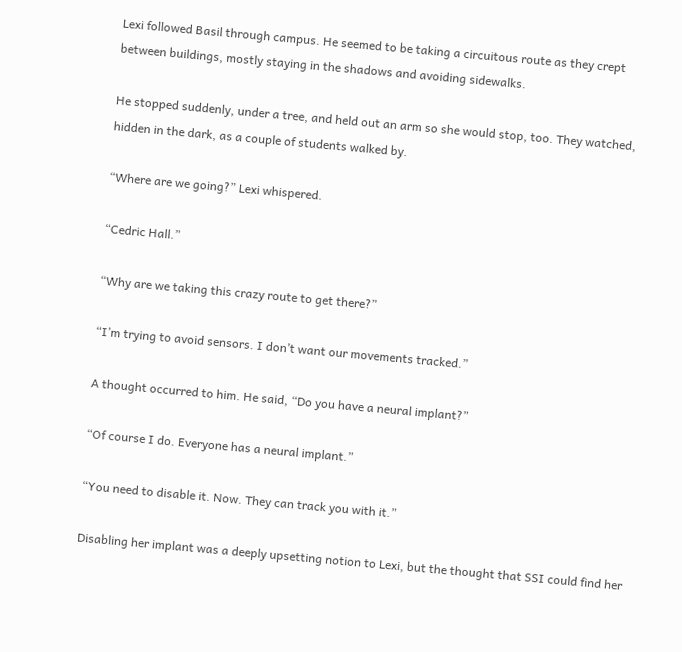Lexi followed Basil through campus. He seemed to be taking a circuitous route as they crept between buildings, mostly staying in the shadows and avoiding sidewalks.

He stopped suddenly, under a tree, and held out an arm so she would stop, too. They watched, hidden in the dark, as a couple of students walked by.

“Where are we going?” Lexi whispered.

“Cedric Hall.”

“Why are we taking this crazy route to get there?”

“I’m trying to avoid sensors. I don’t want our movements tracked.”

A thought occurred to him. He said, “Do you have a neural implant?”

“Of course I do. Everyone has a neural implant.”

“You need to disable it. Now. They can track you with it.”

Disabling her implant was a deeply upsetting notion to Lexi, but the thought that SSI could find her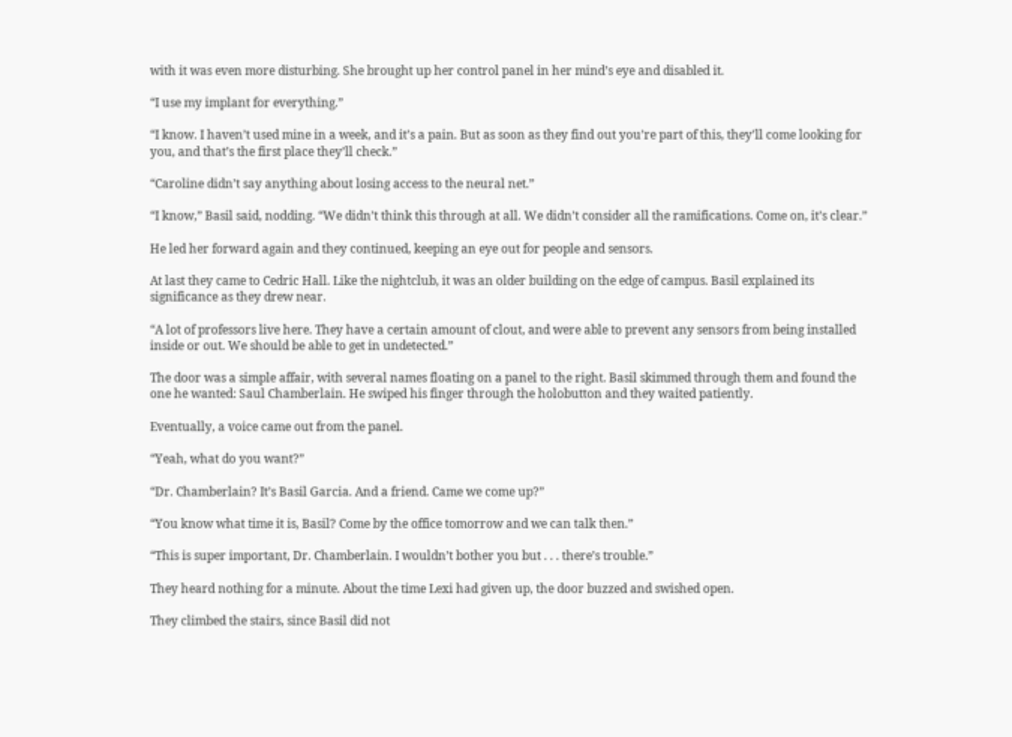with it was even more disturbing. She brought up her control panel in her mind’s eye and disabled it.

“I use my implant for everything.”

“I know. I haven’t used mine in a week, and it’s a pain. But as soon as they find out you’re part of this, they’ll come looking for you, and that’s the first place they’ll check.”

“Caroline didn’t say anything about losing access to the neural net.”

“I know,” Basil said, nodding. “We didn’t think this through at all. We didn’t consider all the ramifications. Come on, it’s clear.”

He led her forward again and they continued, keeping an eye out for people and sensors.

At last they came to Cedric Hall. Like the nightclub, it was an older building on the edge of campus. Basil explained its significance as they drew near.

“A lot of professors live here. They have a certain amount of clout, and were able to prevent any sensors from being installed inside or out. We should be able to get in undetected.”

The door was a simple affair, with several names floating on a panel to the right. Basil skimmed through them and found the one he wanted: Saul Chamberlain. He swiped his finger through the holobutton and they waited patiently.

Eventually, a voice came out from the panel.

“Yeah, what do you want?”

“Dr. Chamberlain? It’s Basil Garcia. And a friend. Came we come up?”

“You know what time it is, Basil? Come by the office tomorrow and we can talk then.”

“This is super important, Dr. Chamberlain. I wouldn’t bother you but . . . there’s trouble.”

They heard nothing for a minute. About the time Lexi had given up, the door buzzed and swished open.

They climbed the stairs, since Basil did not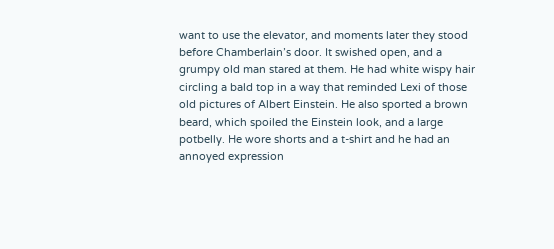want to use the elevator, and moments later they stood before Chamberlain’s door. It swished open, and a grumpy old man stared at them. He had white wispy hair circling a bald top in a way that reminded Lexi of those old pictures of Albert Einstein. He also sported a brown beard, which spoiled the Einstein look, and a large potbelly. He wore shorts and a t-shirt and he had an annoyed expression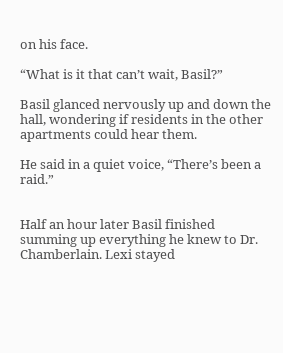on his face.

“What is it that can’t wait, Basil?”

Basil glanced nervously up and down the hall, wondering if residents in the other apartments could hear them.

He said in a quiet voice, “There’s been a raid.”


Half an hour later Basil finished summing up everything he knew to Dr. Chamberlain. Lexi stayed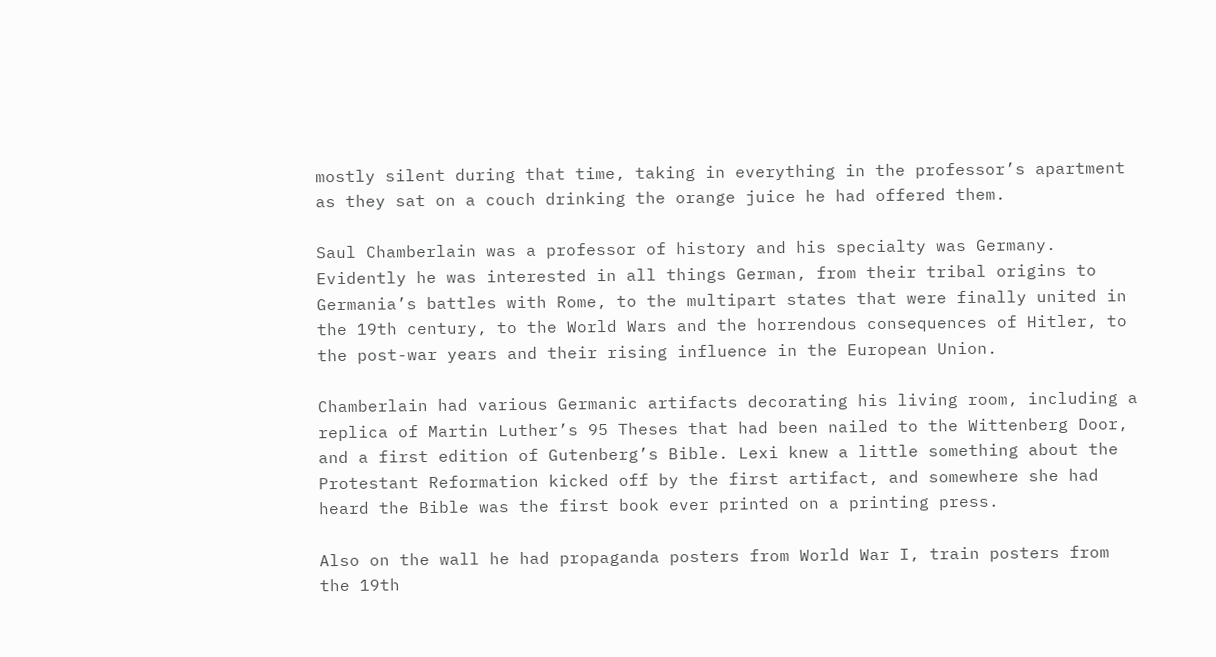mostly silent during that time, taking in everything in the professor’s apartment as they sat on a couch drinking the orange juice he had offered them.

Saul Chamberlain was a professor of history and his specialty was Germany. Evidently he was interested in all things German, from their tribal origins to Germania’s battles with Rome, to the multipart states that were finally united in the 19th century, to the World Wars and the horrendous consequences of Hitler, to the post-war years and their rising influence in the European Union.

Chamberlain had various Germanic artifacts decorating his living room, including a replica of Martin Luther’s 95 Theses that had been nailed to the Wittenberg Door, and a first edition of Gutenberg’s Bible. Lexi knew a little something about the Protestant Reformation kicked off by the first artifact, and somewhere she had heard the Bible was the first book ever printed on a printing press.

Also on the wall he had propaganda posters from World War I, train posters from the 19th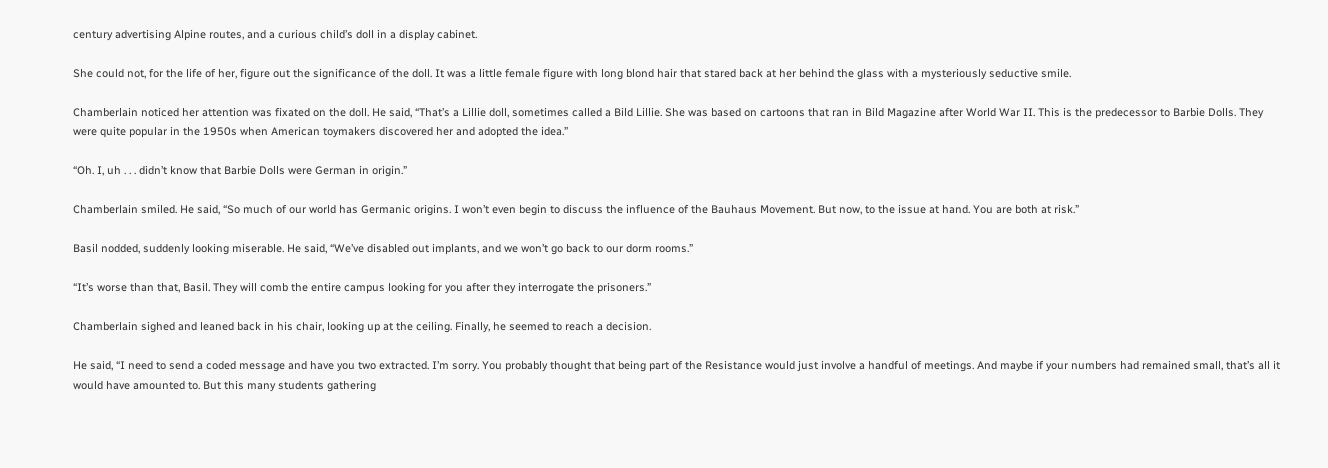century advertising Alpine routes, and a curious child’s doll in a display cabinet.

She could not, for the life of her, figure out the significance of the doll. It was a little female figure with long blond hair that stared back at her behind the glass with a mysteriously seductive smile.

Chamberlain noticed her attention was fixated on the doll. He said, “That’s a Lillie doll, sometimes called a Bild Lillie. She was based on cartoons that ran in Bild Magazine after World War II. This is the predecessor to Barbie Dolls. They were quite popular in the 1950s when American toymakers discovered her and adopted the idea.”

“Oh. I, uh . . . didn’t know that Barbie Dolls were German in origin.”

Chamberlain smiled. He said, “So much of our world has Germanic origins. I won’t even begin to discuss the influence of the Bauhaus Movement. But now, to the issue at hand. You are both at risk.”

Basil nodded, suddenly looking miserable. He said, “We’ve disabled out implants, and we won’t go back to our dorm rooms.”

“It’s worse than that, Basil. They will comb the entire campus looking for you after they interrogate the prisoners.”

Chamberlain sighed and leaned back in his chair, looking up at the ceiling. Finally, he seemed to reach a decision.

He said, “I need to send a coded message and have you two extracted. I’m sorry. You probably thought that being part of the Resistance would just involve a handful of meetings. And maybe if your numbers had remained small, that’s all it would have amounted to. But this many students gathering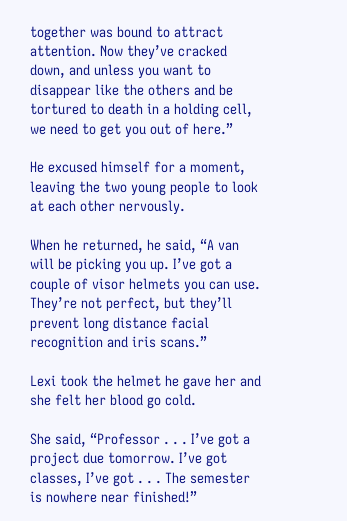together was bound to attract attention. Now they’ve cracked down, and unless you want to disappear like the others and be tortured to death in a holding cell, we need to get you out of here.”

He excused himself for a moment, leaving the two young people to look at each other nervously.

When he returned, he said, “A van will be picking you up. I’ve got a couple of visor helmets you can use. They’re not perfect, but they’ll prevent long distance facial recognition and iris scans.”

Lexi took the helmet he gave her and she felt her blood go cold.

She said, “Professor . . . I’ve got a project due tomorrow. I’ve got classes, I’ve got . . . The semester is nowhere near finished!”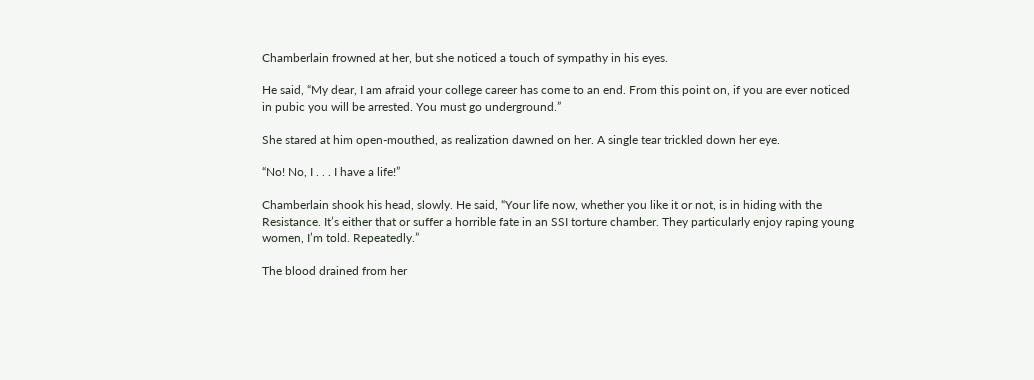Chamberlain frowned at her, but she noticed a touch of sympathy in his eyes.

He said, “My dear, I am afraid your college career has come to an end. From this point on, if you are ever noticed in pubic you will be arrested. You must go underground.”

She stared at him open-mouthed, as realization dawned on her. A single tear trickled down her eye.

“No! No, I . . . I have a life!”

Chamberlain shook his head, slowly. He said, “Your life now, whether you like it or not, is in hiding with the Resistance. It’s either that or suffer a horrible fate in an SSI torture chamber. They particularly enjoy raping young women, I’m told. Repeatedly.”

The blood drained from her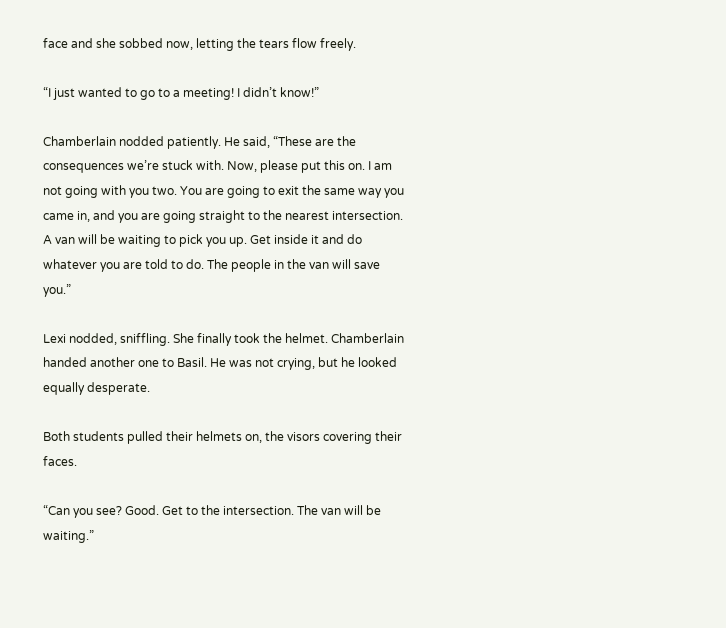face and she sobbed now, letting the tears flow freely.

“I just wanted to go to a meeting! I didn’t know!”

Chamberlain nodded patiently. He said, “These are the consequences we’re stuck with. Now, please put this on. I am not going with you two. You are going to exit the same way you came in, and you are going straight to the nearest intersection. A van will be waiting to pick you up. Get inside it and do whatever you are told to do. The people in the van will save you.”

Lexi nodded, sniffling. She finally took the helmet. Chamberlain handed another one to Basil. He was not crying, but he looked equally desperate.

Both students pulled their helmets on, the visors covering their faces.

“Can you see? Good. Get to the intersection. The van will be waiting.”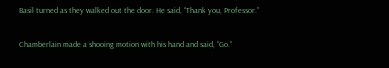Basil turned as they walked out the door. He said, “Thank you, Professor.”

Chamberlain made a shooing motion with his hand and said, “Go.”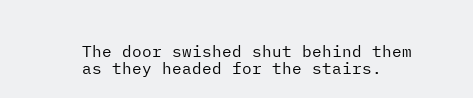The door swished shut behind them as they headed for the stairs.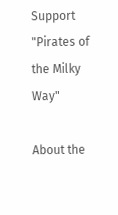Support "Pirates of the Milky Way"

About the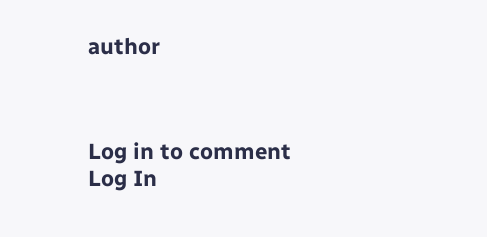author



Log in to comment
Log In